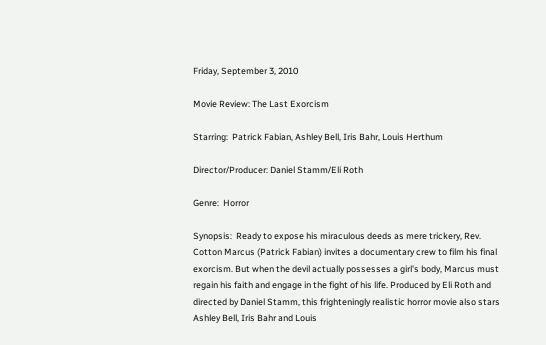Friday, September 3, 2010

Movie Review: The Last Exorcism

Starring:  Patrick Fabian, Ashley Bell, Iris Bahr, Louis Herthum

Director/Producer: Daniel Stamm/Eli Roth

Genre:  Horror

Synopsis:  Ready to expose his miraculous deeds as mere trickery, Rev. Cotton Marcus (Patrick Fabian) invites a documentary crew to film his final exorcism. But when the devil actually possesses a girl's body, Marcus must regain his faith and engage in the fight of his life. Produced by Eli Roth and directed by Daniel Stamm, this frighteningly realistic horror movie also stars Ashley Bell, Iris Bahr and Louis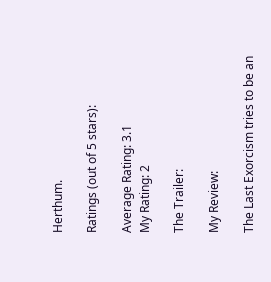Herthum.

Ratings (out of 5 stars):

Average Rating: 3.1
My Rating: 2

The Trailer:

My Review:

The Last Exorcism tries to be an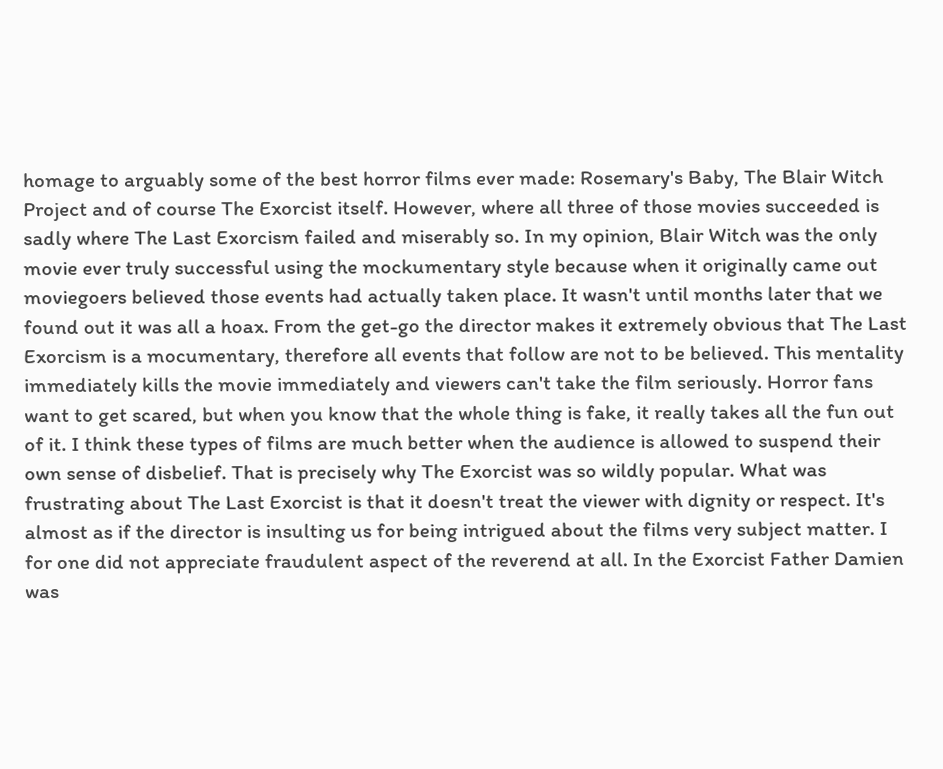homage to arguably some of the best horror films ever made: Rosemary's Baby, The Blair Witch Project and of course The Exorcist itself. However, where all three of those movies succeeded is sadly where The Last Exorcism failed and miserably so. In my opinion, Blair Witch was the only movie ever truly successful using the mockumentary style because when it originally came out moviegoers believed those events had actually taken place. It wasn't until months later that we found out it was all a hoax. From the get-go the director makes it extremely obvious that The Last Exorcism is a mocumentary, therefore all events that follow are not to be believed. This mentality immediately kills the movie immediately and viewers can't take the film seriously. Horror fans want to get scared, but when you know that the whole thing is fake, it really takes all the fun out of it. I think these types of films are much better when the audience is allowed to suspend their own sense of disbelief. That is precisely why The Exorcist was so wildly popular. What was frustrating about The Last Exorcist is that it doesn't treat the viewer with dignity or respect. It's almost as if the director is insulting us for being intrigued about the films very subject matter. I for one did not appreciate fraudulent aspect of the reverend at all. In the Exorcist Father Damien was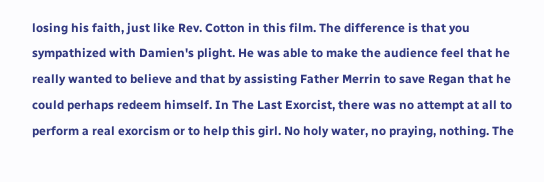losing his faith, just like Rev. Cotton in this film. The difference is that you sympathized with Damien's plight. He was able to make the audience feel that he really wanted to believe and that by assisting Father Merrin to save Regan that he could perhaps redeem himself. In The Last Exorcist, there was no attempt at all to perform a real exorcism or to help this girl. No holy water, no praying, nothing. The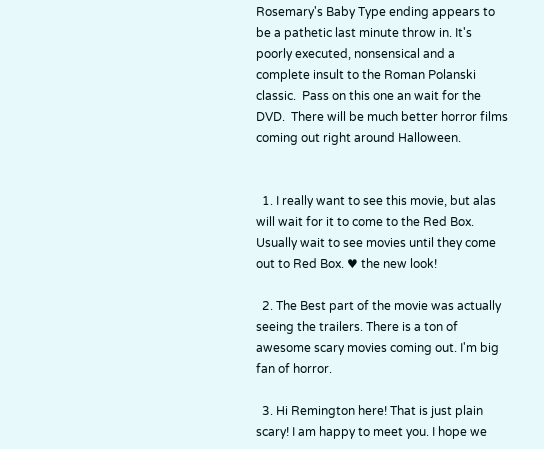Rosemary's Baby Type ending appears to be a pathetic last minute throw in. It's poorly executed, nonsensical and a complete insult to the Roman Polanski classic.  Pass on this one an wait for the DVD.  There will be much better horror films coming out right around Halloween.


  1. I really want to see this movie, but alas will wait for it to come to the Red Box. Usually wait to see movies until they come out to Red Box. ♥ the new look!

  2. The Best part of the movie was actually seeing the trailers. There is a ton of awesome scary movies coming out. I'm big fan of horror.

  3. Hi Remington here! That is just plain scary! I am happy to meet you. I hope we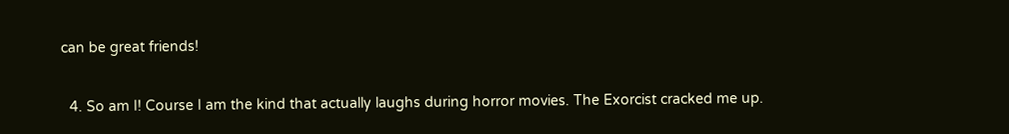can be great friends!

  4. So am I! Course I am the kind that actually laughs during horror movies. The Exorcist cracked me up.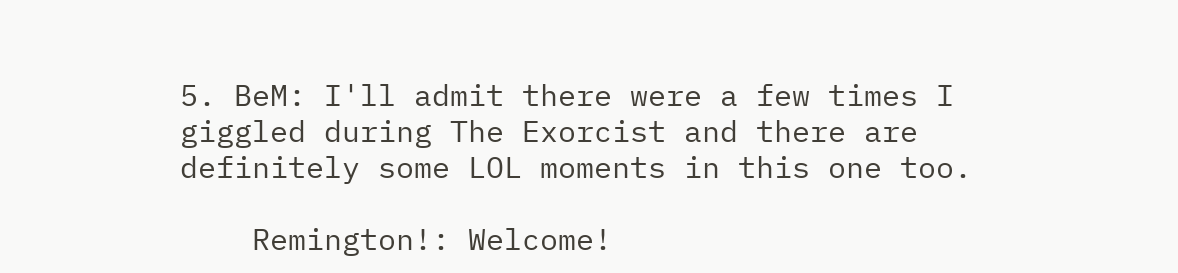5. BeM: I'll admit there were a few times I giggled during The Exorcist and there are definitely some LOL moments in this one too.

    Remington!: Welcome!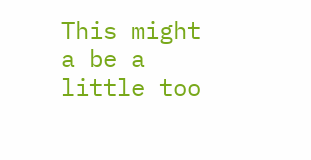This might a be a little too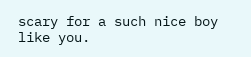scary for a such nice boy like you.